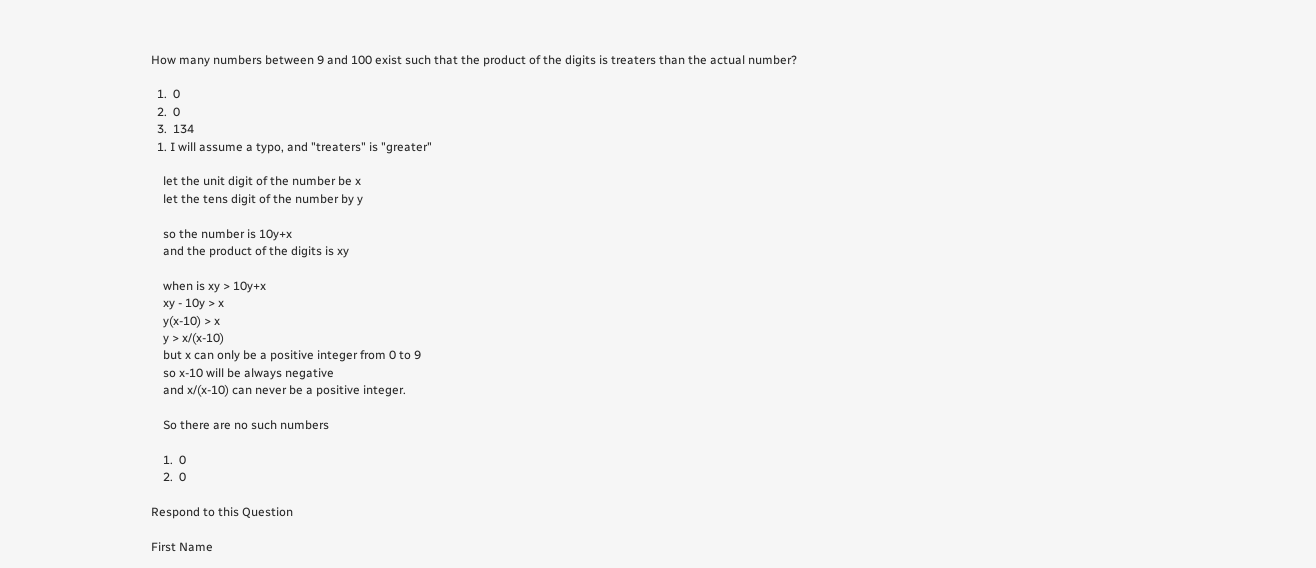How many numbers between 9 and 100 exist such that the product of the digits is treaters than the actual number?

  1.  0
  2.  0
  3.  134
  1. I will assume a typo, and "treaters" is "greater"

    let the unit digit of the number be x
    let the tens digit of the number by y

    so the number is 10y+x
    and the product of the digits is xy

    when is xy > 10y+x
    xy - 10y > x
    y(x-10) > x
    y > x/(x-10)
    but x can only be a positive integer from 0 to 9
    so x-10 will be always negative
    and x/(x-10) can never be a positive integer.

    So there are no such numbers

    1.  0
    2.  0

Respond to this Question

First Name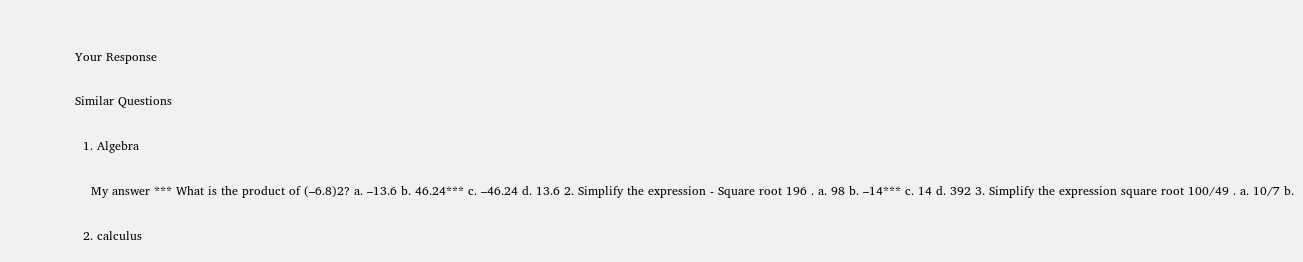Your Response

Similar Questions

  1. Algebra

    My answer *** What is the product of (–6.8)2? a. –13.6 b. 46.24*** c. –46.24 d. 13.6 2. Simplify the expression - Square root 196 . a. 98 b. –14*** c. 14 d. 392 3. Simplify the expression square root 100/49 . a. 10/7 b.

  2. calculus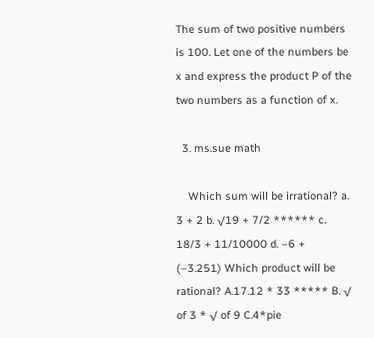The sum of two positive numbers is 100. Let one of the numbers be x and express the product P of the two numbers as a function of x.

  3. ms.sue math

    Which sum will be irrational? a. 3 + 2 b. √19 + 7/2 ****** c. 18/3 + 11/10000 d. –6 + (–3.251) Which product will be rational? A.17.12 * 33 ***** B. √ of 3 * √ of 9 C.4*pie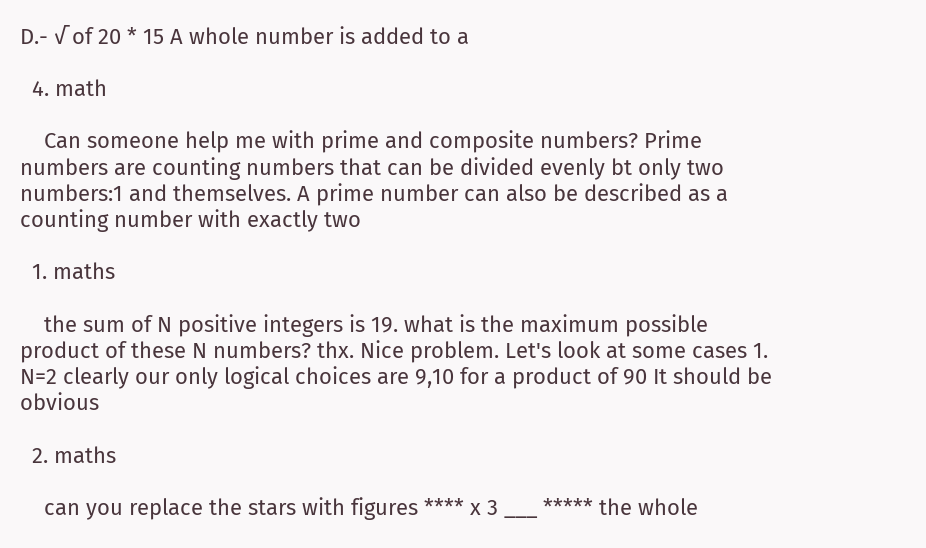D.- √ of 20 * 15 A whole number is added to a

  4. math

    Can someone help me with prime and composite numbers? Prime numbers are counting numbers that can be divided evenly bt only two numbers:1 and themselves. A prime number can also be described as a counting number with exactly two

  1. maths

    the sum of N positive integers is 19. what is the maximum possible product of these N numbers? thx. Nice problem. Let's look at some cases 1. N=2 clearly our only logical choices are 9,10 for a product of 90 It should be obvious

  2. maths

    can you replace the stars with figures **** x 3 ___ ***** the whole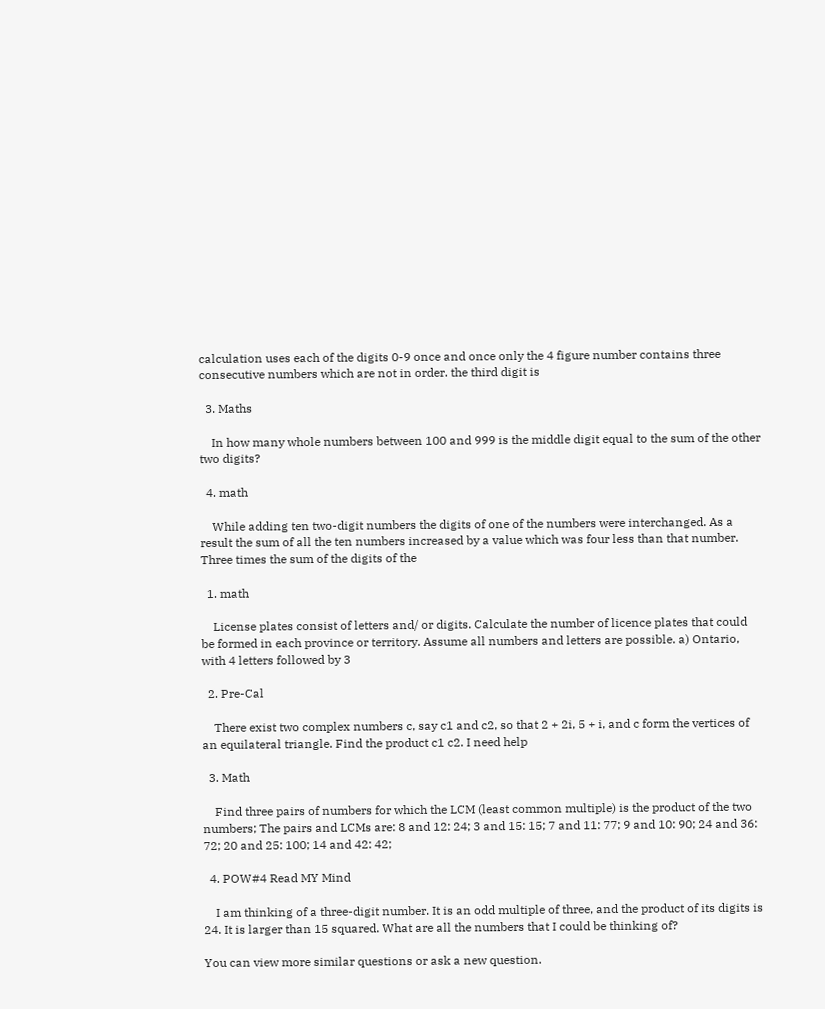calculation uses each of the digits 0-9 once and once only the 4 figure number contains three consecutive numbers which are not in order. the third digit is

  3. Maths

    In how many whole numbers between 100 and 999 is the middle digit equal to the sum of the other two digits?

  4. math

    While adding ten two-digit numbers the digits of one of the numbers were interchanged. As a result the sum of all the ten numbers increased by a value which was four less than that number. Three times the sum of the digits of the

  1. math

    License plates consist of letters and/ or digits. Calculate the number of licence plates that could be formed in each province or territory. Assume all numbers and letters are possible. a) Ontario, with 4 letters followed by 3

  2. Pre-Cal

    There exist two complex numbers c, say c1 and c2, so that 2 + 2i, 5 + i, and c form the vertices of an equilateral triangle. Find the product c1 c2. I need help

  3. Math

    Find three pairs of numbers for which the LCM (least common multiple) is the product of the two numbers; The pairs and LCMs are: 8 and 12: 24; 3 and 15: 15; 7 and 11: 77; 9 and 10: 90; 24 and 36: 72; 20 and 25: 100; 14 and 42: 42;

  4. POW#4 Read MY Mind

    I am thinking of a three-digit number. It is an odd multiple of three, and the product of its digits is 24. It is larger than 15 squared. What are all the numbers that I could be thinking of?

You can view more similar questions or ask a new question.